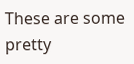These are some pretty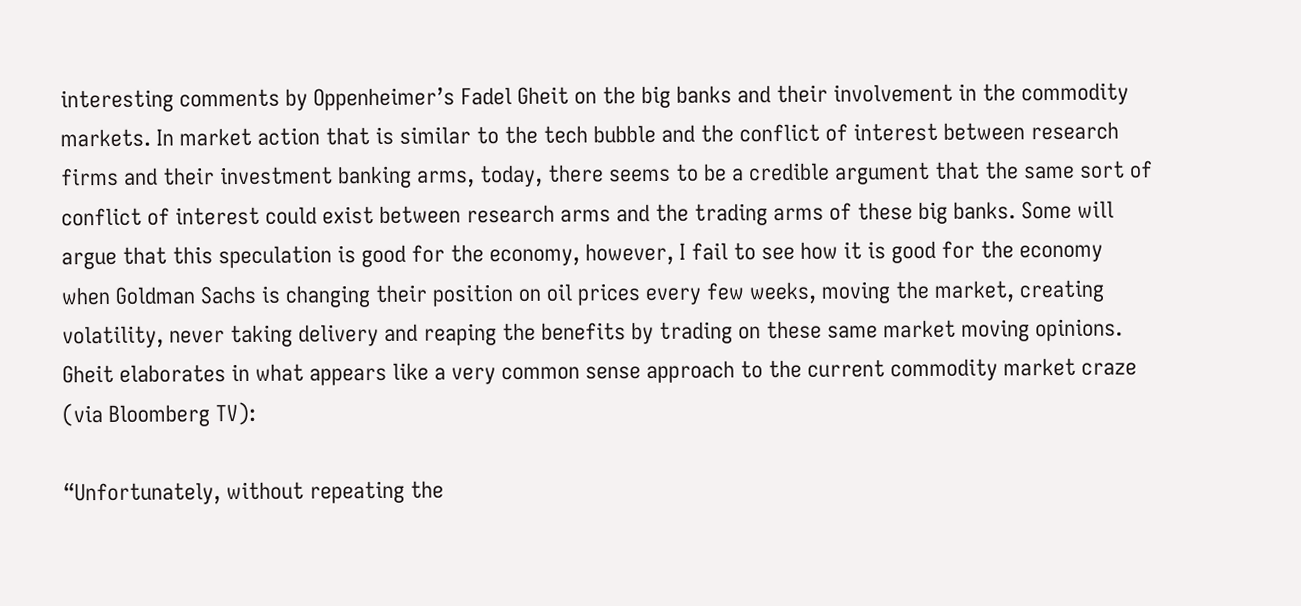interesting comments by Oppenheimer’s Fadel Gheit on the big banks and their involvement in the commodity markets. In market action that is similar to the tech bubble and the conflict of interest between research firms and their investment banking arms, today, there seems to be a credible argument that the same sort of conflict of interest could exist between research arms and the trading arms of these big banks. Some will argue that this speculation is good for the economy, however, I fail to see how it is good for the economy when Goldman Sachs is changing their position on oil prices every few weeks, moving the market, creating volatility, never taking delivery and reaping the benefits by trading on these same market moving opinions. Gheit elaborates in what appears like a very common sense approach to the current commodity market craze (via Bloomberg TV):

“Unfortunately, without repeating the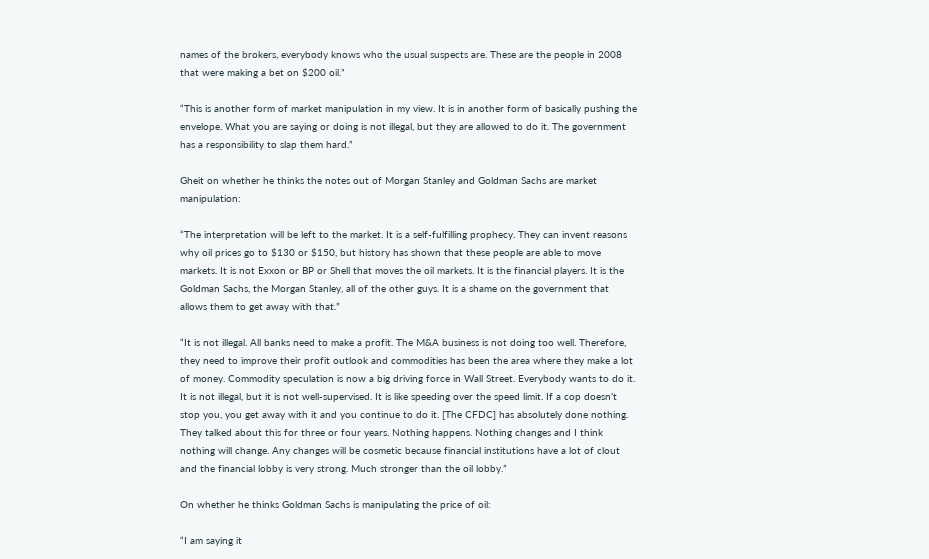names of the brokers, everybody knows who the usual suspects are. These are the people in 2008 that were making a bet on $200 oil.”

“This is another form of market manipulation in my view. It is in another form of basically pushing the envelope. What you are saying or doing is not illegal, but they are allowed to do it. The government has a responsibility to slap them hard.”

Gheit on whether he thinks the notes out of Morgan Stanley and Goldman Sachs are market manipulation:

“The interpretation will be left to the market. It is a self-fulfilling prophecy. They can invent reasons why oil prices go to $130 or $150, but history has shown that these people are able to move markets. It is not Exxon or BP or Shell that moves the oil markets. It is the financial players. It is the Goldman Sachs, the Morgan Stanley, all of the other guys. It is a shame on the government that allows them to get away with that.”

“It is not illegal. All banks need to make a profit. The M&A business is not doing too well. Therefore, they need to improve their profit outlook and commodities has been the area where they make a lot of money. Commodity speculation is now a big driving force in Wall Street. Everybody wants to do it. It is not illegal, but it is not well-supervised. It is like speeding over the speed limit. If a cop doesn’t stop you, you get away with it and you continue to do it. [The CFDC] has absolutely done nothing. They talked about this for three or four years. Nothing happens. Nothing changes and I think nothing will change. Any changes will be cosmetic because financial institutions have a lot of clout and the financial lobby is very strong. Much stronger than the oil lobby.”

On whether he thinks Goldman Sachs is manipulating the price of oil:

“I am saying it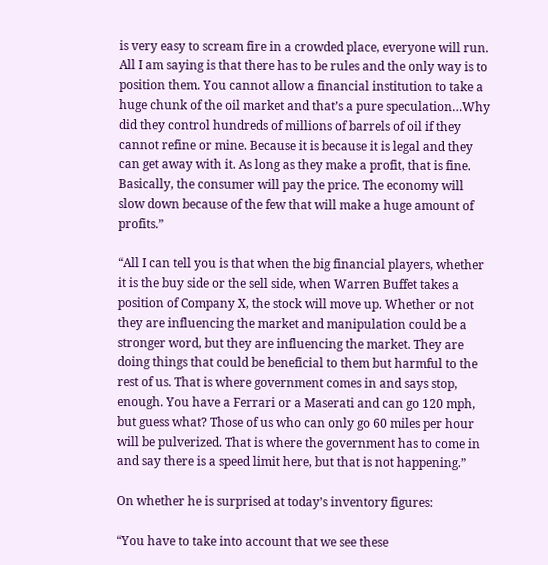is very easy to scream fire in a crowded place, everyone will run. All I am saying is that there has to be rules and the only way is to position them. You cannot allow a financial institution to take a huge chunk of the oil market and that’s a pure speculation…Why did they control hundreds of millions of barrels of oil if they cannot refine or mine. Because it is because it is legal and they can get away with it. As long as they make a profit, that is fine. Basically, the consumer will pay the price. The economy will slow down because of the few that will make a huge amount of profits.”

“All I can tell you is that when the big financial players, whether it is the buy side or the sell side, when Warren Buffet takes a position of Company X, the stock will move up. Whether or not they are influencing the market and manipulation could be a stronger word, but they are influencing the market. They are doing things that could be beneficial to them but harmful to the rest of us. That is where government comes in and says stop, enough. You have a Ferrari or a Maserati and can go 120 mph, but guess what? Those of us who can only go 60 miles per hour will be pulverized. That is where the government has to come in and say there is a speed limit here, but that is not happening.”

On whether he is surprised at today’s inventory figures:

“You have to take into account that we see these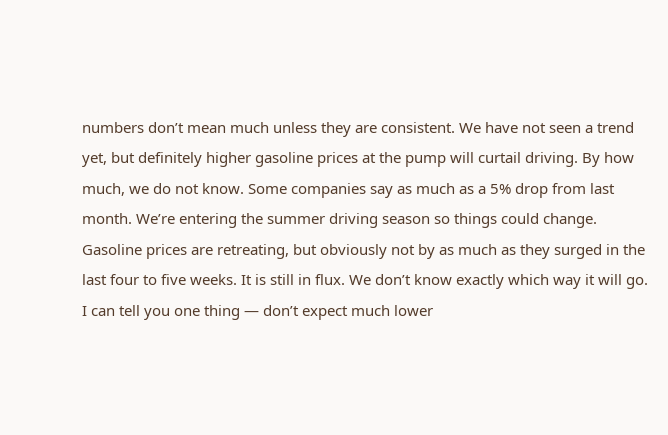numbers don’t mean much unless they are consistent. We have not seen a trend yet, but definitely higher gasoline prices at the pump will curtail driving. By how much, we do not know. Some companies say as much as a 5% drop from last month. We’re entering the summer driving season so things could change. Gasoline prices are retreating, but obviously not by as much as they surged in the last four to five weeks. It is still in flux. We don’t know exactly which way it will go. I can tell you one thing — don’t expect much lower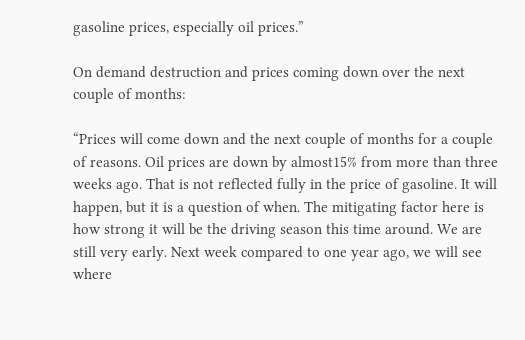gasoline prices, especially oil prices.”

On demand destruction and prices coming down over the next couple of months:

“Prices will come down and the next couple of months for a couple of reasons. Oil prices are down by almost15% from more than three weeks ago. That is not reflected fully in the price of gasoline. It will happen, but it is a question of when. The mitigating factor here is how strong it will be the driving season this time around. We are still very early. Next week compared to one year ago, we will see where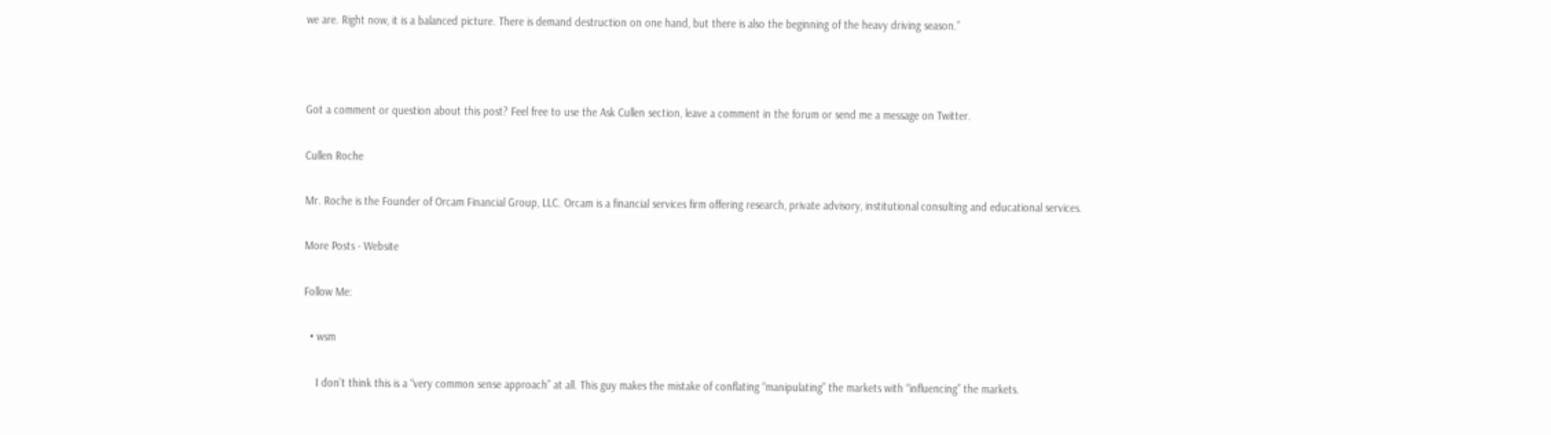we are. Right now, it is a balanced picture. There is demand destruction on one hand, but there is also the beginning of the heavy driving season.”



Got a comment or question about this post? Feel free to use the Ask Cullen section, leave a comment in the forum or send me a message on Twitter.

Cullen Roche

Mr. Roche is the Founder of Orcam Financial Group, LLC. Orcam is a financial services firm offering research, private advisory, institutional consulting and educational services.

More Posts - Website

Follow Me:

  • wsm

    I don’t think this is a “very common sense approach” at all. This guy makes the mistake of conflating “manipulating” the markets with “influencing” the markets.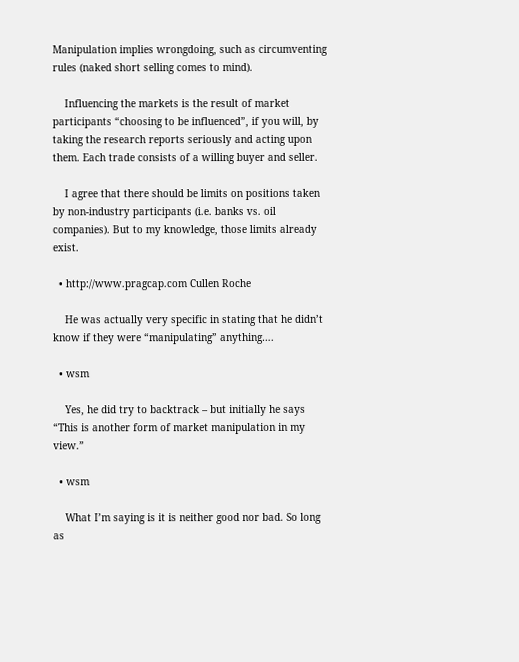Manipulation implies wrongdoing, such as circumventing rules (naked short selling comes to mind).

    Influencing the markets is the result of market participants “choosing to be influenced”, if you will, by taking the research reports seriously and acting upon them. Each trade consists of a willing buyer and seller.

    I agree that there should be limits on positions taken by non-industry participants (i.e. banks vs. oil companies). But to my knowledge, those limits already exist.

  • http://www.pragcap.com Cullen Roche

    He was actually very specific in stating that he didn’t know if they were “manipulating” anything….

  • wsm

    Yes, he did try to backtrack – but initially he says “This is another form of market manipulation in my view.”

  • wsm

    What I’m saying is it is neither good nor bad. So long as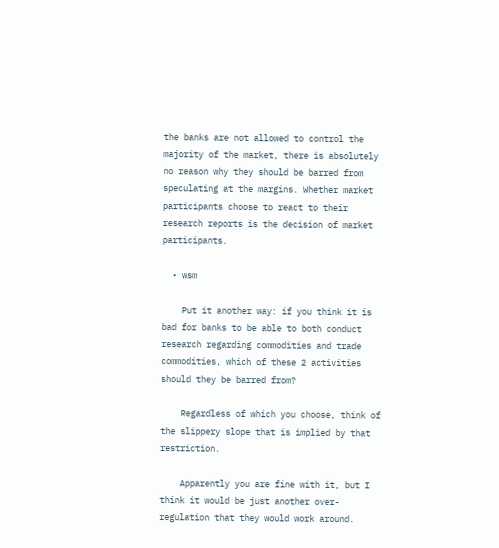the banks are not allowed to control the majority of the market, there is absolutely no reason why they should be barred from speculating at the margins. Whether market participants choose to react to their research reports is the decision of market participants.

  • wsm

    Put it another way: if you think it is bad for banks to be able to both conduct research regarding commodities and trade commodities, which of these 2 activities should they be barred from?

    Regardless of which you choose, think of the slippery slope that is implied by that restriction.

    Apparently you are fine with it, but I think it would be just another over-regulation that they would work around.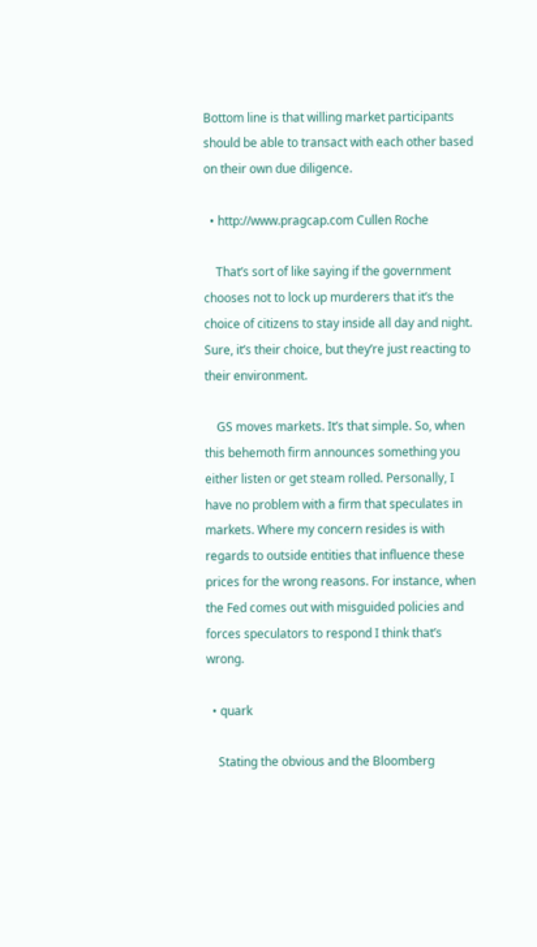Bottom line is that willing market participants should be able to transact with each other based on their own due diligence.

  • http://www.pragcap.com Cullen Roche

    That’s sort of like saying if the government chooses not to lock up murderers that it’s the choice of citizens to stay inside all day and night. Sure, it’s their choice, but they’re just reacting to their environment.

    GS moves markets. It’s that simple. So, when this behemoth firm announces something you either listen or get steam rolled. Personally, I have no problem with a firm that speculates in markets. Where my concern resides is with regards to outside entities that influence these prices for the wrong reasons. For instance, when the Fed comes out with misguided policies and forces speculators to respond I think that’s wrong.

  • quark

    Stating the obvious and the Bloomberg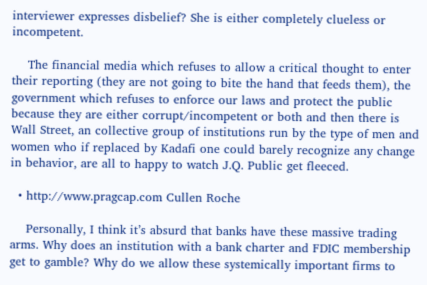interviewer expresses disbelief? She is either completely clueless or incompetent.

    The financial media which refuses to allow a critical thought to enter their reporting (they are not going to bite the hand that feeds them), the government which refuses to enforce our laws and protect the public because they are either corrupt/incompetent or both and then there is Wall Street, an collective group of institutions run by the type of men and women who if replaced by Kadafi one could barely recognize any change in behavior, are all to happy to watch J.Q. Public get fleeced.

  • http://www.pragcap.com Cullen Roche

    Personally, I think it’s absurd that banks have these massive trading arms. Why does an institution with a bank charter and FDIC membership get to gamble? Why do we allow these systemically important firms to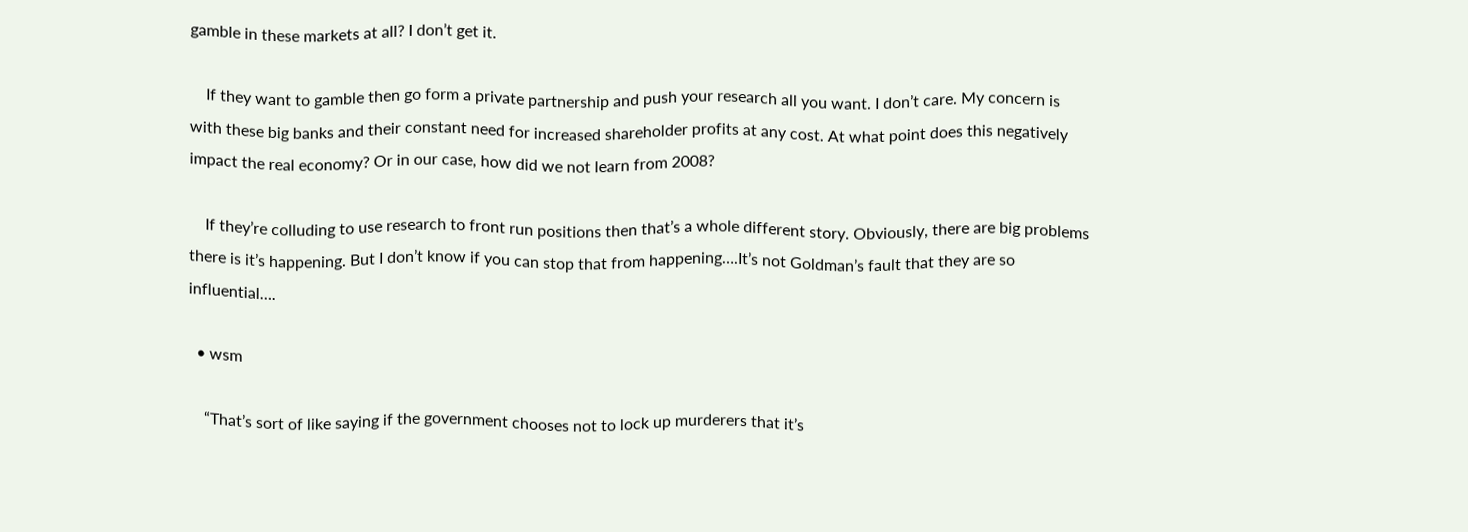gamble in these markets at all? I don’t get it.

    If they want to gamble then go form a private partnership and push your research all you want. I don’t care. My concern is with these big banks and their constant need for increased shareholder profits at any cost. At what point does this negatively impact the real economy? Or in our case, how did we not learn from 2008?

    If they’re colluding to use research to front run positions then that’s a whole different story. Obviously, there are big problems there is it’s happening. But I don’t know if you can stop that from happening….It’s not Goldman’s fault that they are so influential….

  • wsm

    “That’s sort of like saying if the government chooses not to lock up murderers that it’s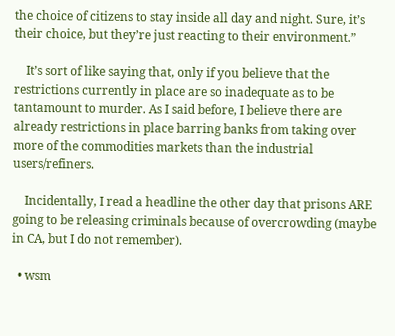the choice of citizens to stay inside all day and night. Sure, it’s their choice, but they’re just reacting to their environment.”

    It’s sort of like saying that, only if you believe that the restrictions currently in place are so inadequate as to be tantamount to murder. As I said before, I believe there are already restrictions in place barring banks from taking over more of the commodities markets than the industrial users/refiners.

    Incidentally, I read a headline the other day that prisons ARE going to be releasing criminals because of overcrowding (maybe in CA, but I do not remember).

  • wsm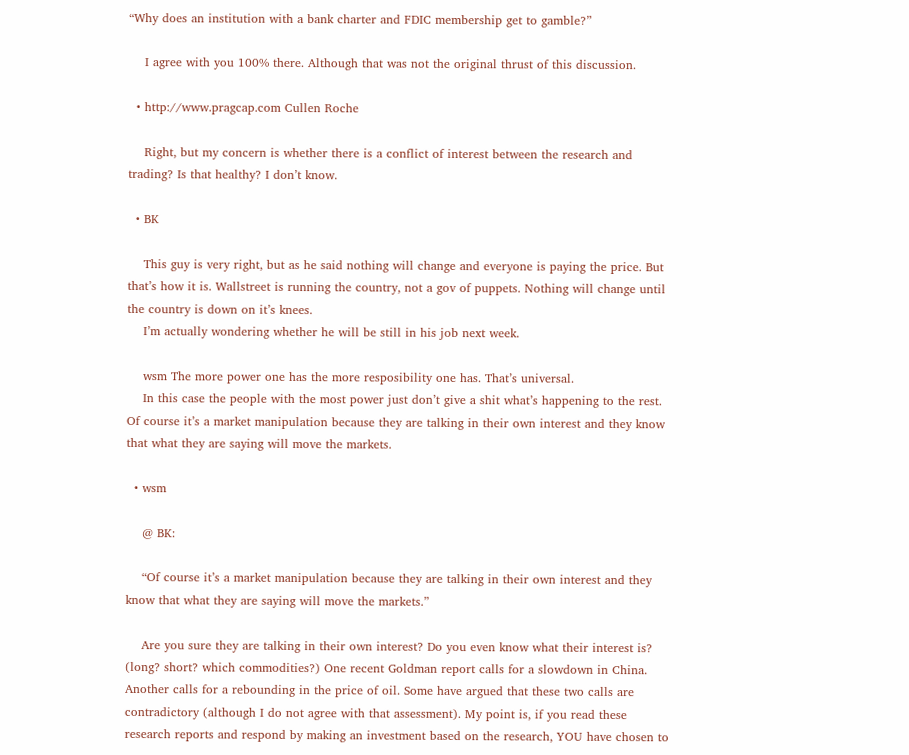“Why does an institution with a bank charter and FDIC membership get to gamble?”

    I agree with you 100% there. Although that was not the original thrust of this discussion.

  • http://www.pragcap.com Cullen Roche

    Right, but my concern is whether there is a conflict of interest between the research and trading? Is that healthy? I don’t know.

  • BK

    This guy is very right, but as he said nothing will change and everyone is paying the price. But that’s how it is. Wallstreet is running the country, not a gov of puppets. Nothing will change until the country is down on it’s knees.
    I’m actually wondering whether he will be still in his job next week.

    wsm The more power one has the more resposibility one has. That’s universal.
    In this case the people with the most power just don’t give a shit what’s happening to the rest. Of course it’s a market manipulation because they are talking in their own interest and they know that what they are saying will move the markets.

  • wsm

    @ BK:

    “Of course it’s a market manipulation because they are talking in their own interest and they know that what they are saying will move the markets.”

    Are you sure they are talking in their own interest? Do you even know what their interest is? (long? short? which commodities?) One recent Goldman report calls for a slowdown in China. Another calls for a rebounding in the price of oil. Some have argued that these two calls are contradictory (although I do not agree with that assessment). My point is, if you read these research reports and respond by making an investment based on the research, YOU have chosen to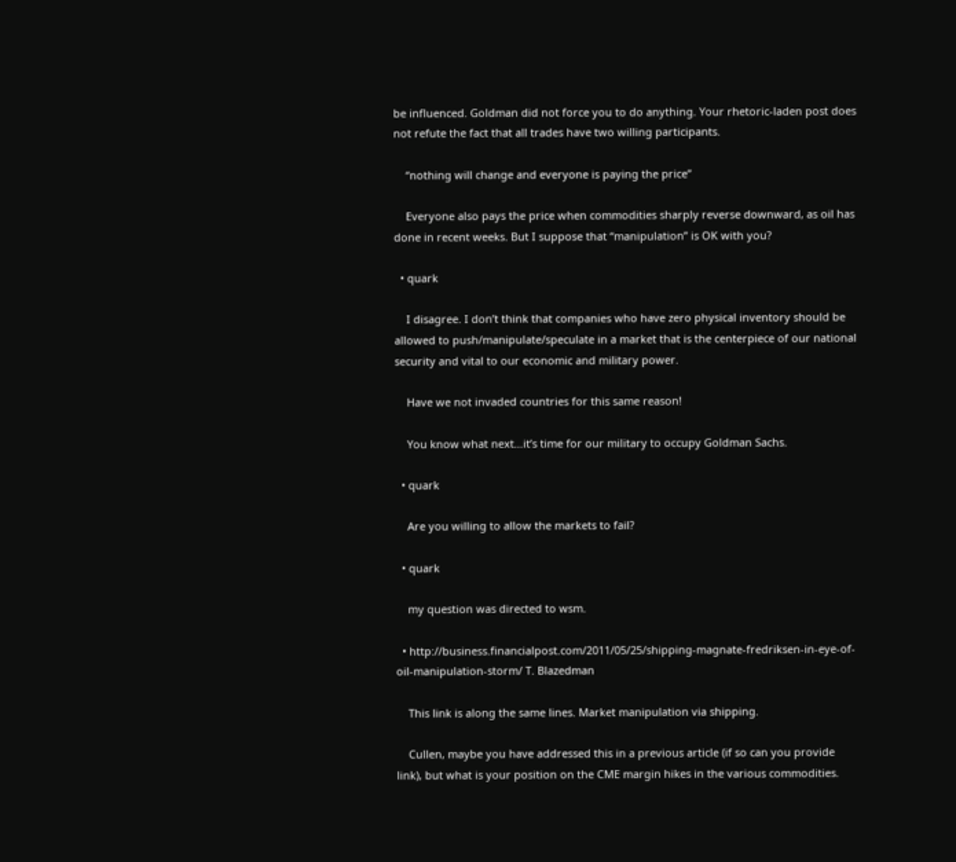be influenced. Goldman did not force you to do anything. Your rhetoric-laden post does not refute the fact that all trades have two willing participants.

    “nothing will change and everyone is paying the price”

    Everyone also pays the price when commodities sharply reverse downward, as oil has done in recent weeks. But I suppose that “manipulation” is OK with you?

  • quark

    I disagree. I don’t think that companies who have zero physical inventory should be allowed to push/manipulate/speculate in a market that is the centerpiece of our national security and vital to our economic and military power.

    Have we not invaded countries for this same reason!

    You know what next…it’s time for our military to occupy Goldman Sachs.

  • quark

    Are you willing to allow the markets to fail?

  • quark

    my question was directed to wsm.

  • http://business.financialpost.com/2011/05/25/shipping-magnate-fredriksen-in-eye-of-oil-manipulation-storm/ T. Blazedman

    This link is along the same lines. Market manipulation via shipping.

    Cullen, maybe you have addressed this in a previous article (if so can you provide link), but what is your position on the CME margin hikes in the various commodities.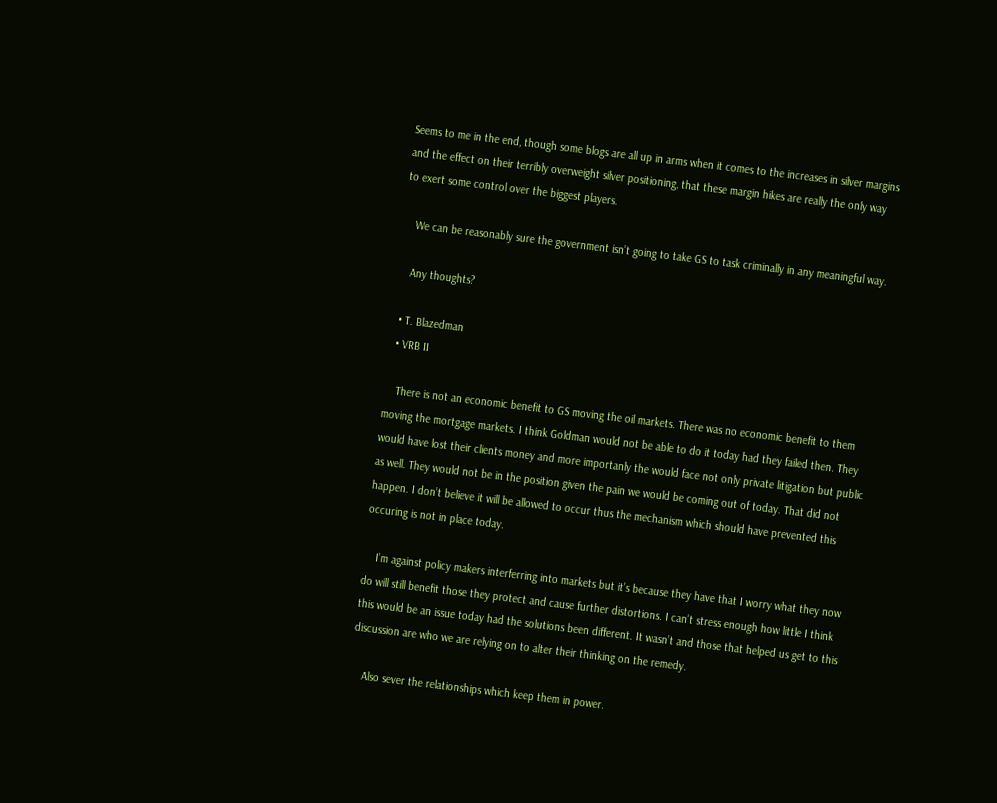Seems to me in the end, though some blogs are all up in arms when it comes to the increases in silver margins and the effect on their terribly overweight silver positioning, that these margin hikes are really the only way to exert some control over the biggest players.

    We can be reasonably sure the government isn’t going to take GS to task criminally in any meaningful way.

    Any thoughts?

  • T. Blazedman
  • VRB II

    There is not an economic benefit to GS moving the oil markets. There was no economic benefit to them moving the mortgage markets. I think Goldman would not be able to do it today had they failed then. They would have lost their clients money and more importanly the would face not only private litigation but public as well. They would not be in the position given the pain we would be coming out of today. That did not happen. I don’t believe it will be allowed to occur thus the mechanism which should have prevented this occuring is not in place today.

    I’m against policy makers interferring into markets but it’s because they have that I worry what they now do will still benefit those they protect and cause further distortions. I can’t stress enough how little I think this would be an issue today had the solutions been different. It wasn’t and those that helped us get to this discussion are who we are relying on to alter their thinking on the remedy.

    Also sever the relationships which keep them in power.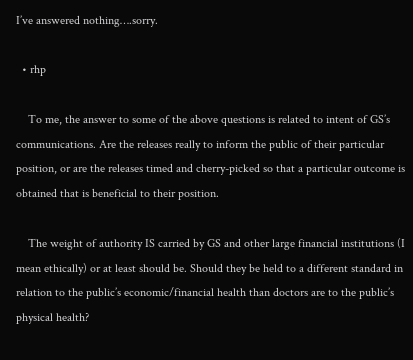I’ve answered nothing….sorry.

  • rhp

    To me, the answer to some of the above questions is related to intent of GS’s communications. Are the releases really to inform the public of their particular position, or are the releases timed and cherry-picked so that a particular outcome is obtained that is beneficial to their position.

    The weight of authority IS carried by GS and other large financial institutions (I mean ethically) or at least should be. Should they be held to a different standard in relation to the public’s economic/financial health than doctors are to the public’s physical health?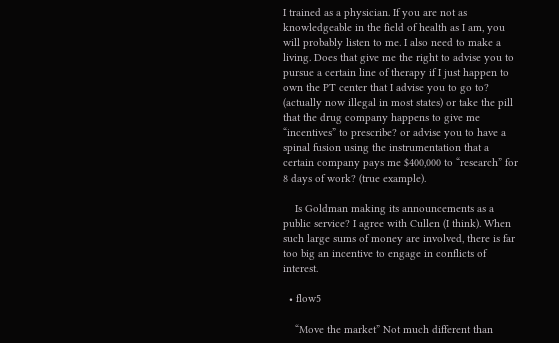I trained as a physician. If you are not as knowledgeable in the field of health as I am, you will probably listen to me. I also need to make a living. Does that give me the right to advise you to pursue a certain line of therapy if I just happen to own the PT center that I advise you to go to? (actually now illegal in most states) or take the pill that the drug company happens to give me “incentives” to prescribe? or advise you to have a spinal fusion using the instrumentation that a certain company pays me $400,000 to “research” for 8 days of work? (true example).

    Is Goldman making its announcements as a public service? I agree with Cullen (I think). When such large sums of money are involved, there is far too big an incentive to engage in conflicts of interest.

  • flow5

    “Move the market” Not much different than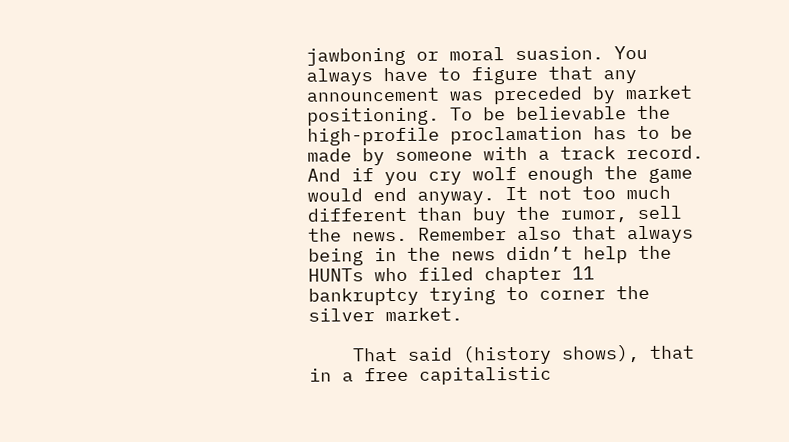jawboning or moral suasion. You always have to figure that any announcement was preceded by market positioning. To be believable the high-profile proclamation has to be made by someone with a track record. And if you cry wolf enough the game would end anyway. It not too much different than buy the rumor, sell the news. Remember also that always being in the news didn’t help the HUNTs who filed chapter 11 bankruptcy trying to corner the silver market.

    That said (history shows), that in a free capitalistic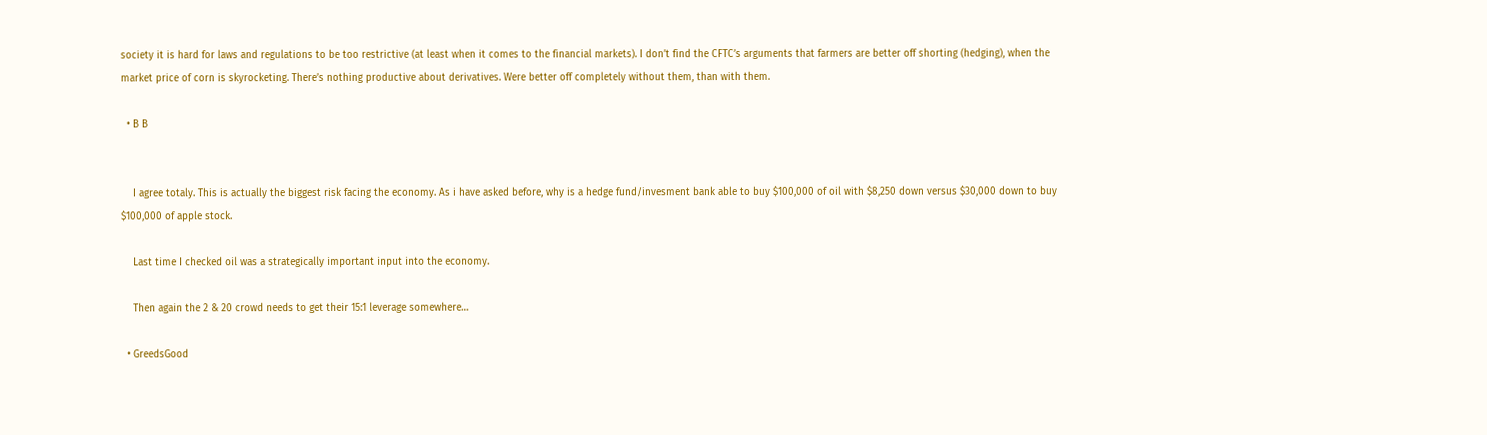society it is hard for laws and regulations to be too restrictive (at least when it comes to the financial markets). I don’t find the CFTC’s arguments that farmers are better off shorting (hedging), when the market price of corn is skyrocketing. There’s nothing productive about derivatives. Were better off completely without them, than with them.

  • B B


    I agree totaly. This is actually the biggest risk facing the economy. As i have asked before, why is a hedge fund/invesment bank able to buy $100,000 of oil with $8,250 down versus $30,000 down to buy $100,000 of apple stock.

    Last time I checked oil was a strategically important input into the economy.

    Then again the 2 & 20 crowd needs to get their 15:1 leverage somewhere…

  • GreedsGood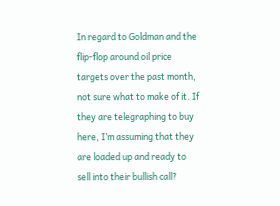In regard to Goldman and the flip-flop around oil price targets over the past month, not sure what to make of it. If they are telegraphing to buy here, I’m assuming that they are loaded up and ready to sell into their bullish call?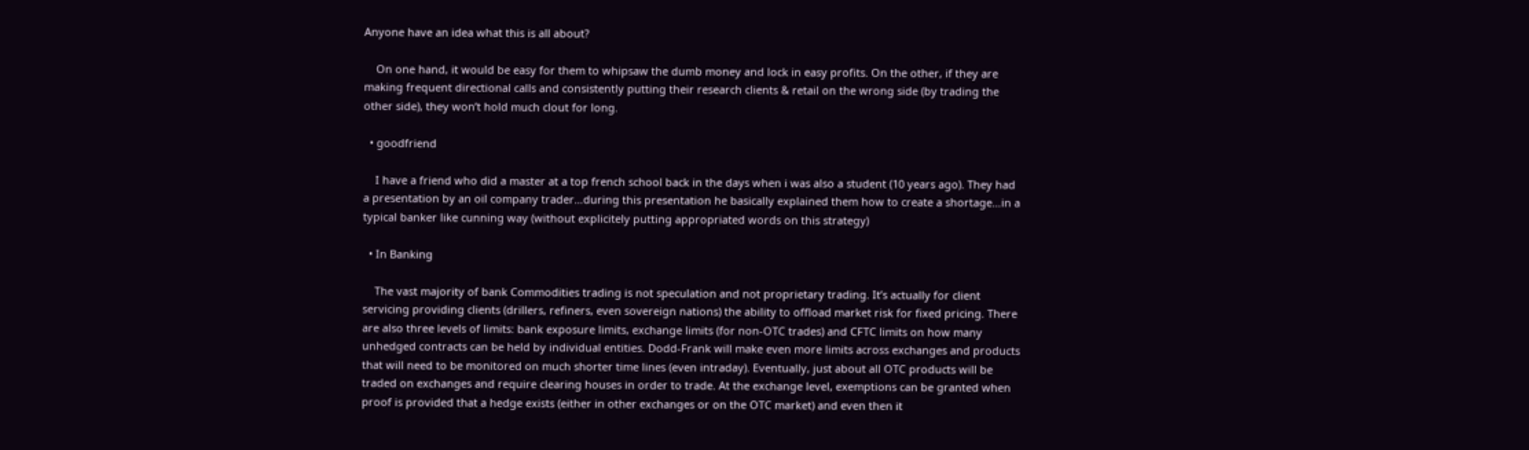Anyone have an idea what this is all about?

    On one hand, it would be easy for them to whipsaw the dumb money and lock in easy profits. On the other, if they are making frequent directional calls and consistently putting their research clients & retail on the wrong side (by trading the other side), they won’t hold much clout for long.

  • goodfriend

    I have a friend who did a master at a top french school back in the days when i was also a student (10 years ago). They had a presentation by an oil company trader…during this presentation he basically explained them how to create a shortage…in a typical banker like cunning way (without explicitely putting appropriated words on this strategy)

  • In Banking

    The vast majority of bank Commodities trading is not speculation and not proprietary trading. It’s actually for client servicing providing clients (drillers, refiners, even sovereign nations) the ability to offload market risk for fixed pricing. There are also three levels of limits: bank exposure limits, exchange limits (for non-OTC trades) and CFTC limits on how many unhedged contracts can be held by individual entities. Dodd-Frank will make even more limits across exchanges and products that will need to be monitored on much shorter time lines (even intraday). Eventually, just about all OTC products will be traded on exchanges and require clearing houses in order to trade. At the exchange level, exemptions can be granted when proof is provided that a hedge exists (either in other exchanges or on the OTC market) and even then it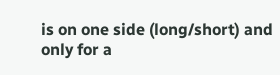is on one side (long/short) and only for a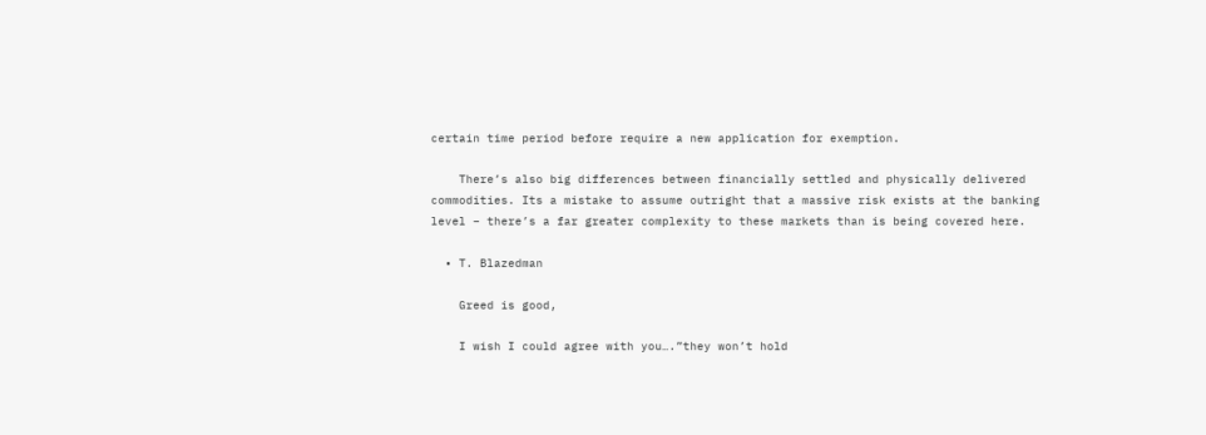certain time period before require a new application for exemption.

    There’s also big differences between financially settled and physically delivered commodities. Its a mistake to assume outright that a massive risk exists at the banking level – there’s a far greater complexity to these markets than is being covered here.

  • T. Blazedman

    Greed is good,

    I wish I could agree with you….”they won’t hold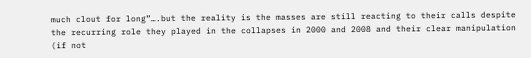much clout for long”….but the reality is the masses are still reacting to their calls despite the recurring role they played in the collapses in 2000 and 2008 and their clear manipulation (if not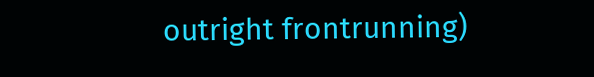outright frontrunning)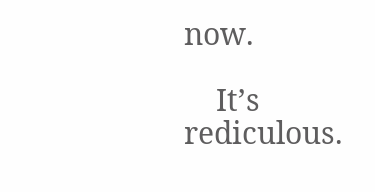now.

    It’s rediculous.